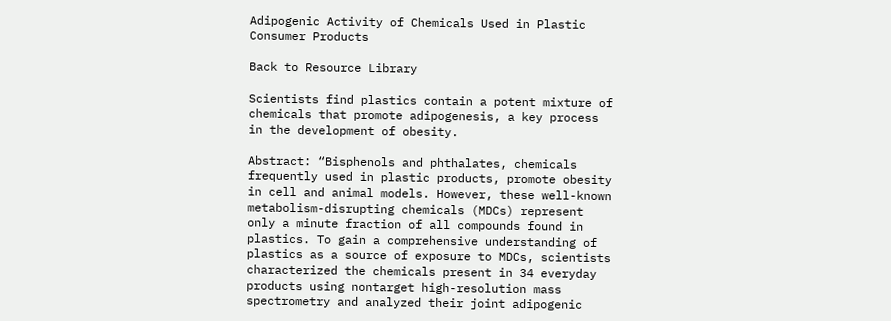Adipogenic Activity of Chemicals Used in Plastic Consumer Products

Back to Resource Library

Scientists find plastics contain a potent mixture of chemicals that promote adipogenesis, a key process in the development of obesity.

Abstract: “Bisphenols and phthalates, chemicals frequently used in plastic products, promote obesity in cell and animal models. However, these well-known metabolism-disrupting chemicals (MDCs) represent only a minute fraction of all compounds found in plastics. To gain a comprehensive understanding of plastics as a source of exposure to MDCs, scientists characterized the chemicals present in 34 everyday products using nontarget high-resolution mass spectrometry and analyzed their joint adipogenic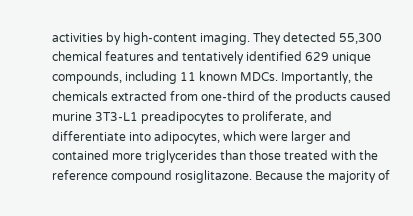activities by high-content imaging. They detected 55,300 chemical features and tentatively identified 629 unique compounds, including 11 known MDCs. Importantly, the chemicals extracted from one-third of the products caused murine 3T3-L1 preadipocytes to proliferate, and differentiate into adipocytes, which were larger and contained more triglycerides than those treated with the reference compound rosiglitazone. Because the majority of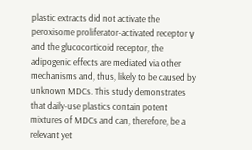plastic extracts did not activate the peroxisome proliferator-activated receptor γ and the glucocorticoid receptor, the adipogenic effects are mediated via other mechanisms and, thus, likely to be caused by unknown MDCs. This study demonstrates that daily-use plastics contain potent mixtures of MDCs and can, therefore, be a relevant yet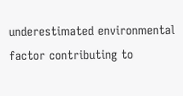underestimated environmental factor contributing to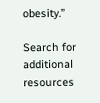obesity.”

Search for additional resources